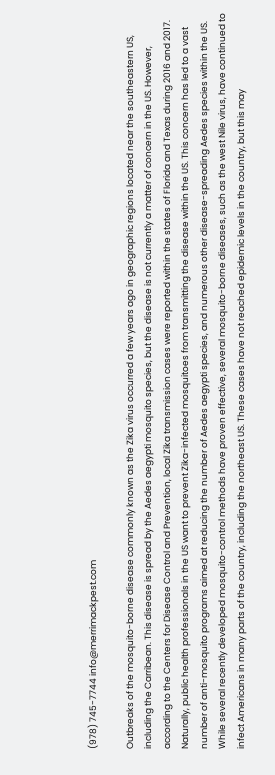(978) 745-7744 info@merrimackpest.com

Outbreaks of the mosquito-borne disease commonly known as the Zika virus occurred a few years ago in geographic regions located near the southeastern US, including the Carribean. This disease is spread by the Aedes aegypti mosquito species, but the disease is not currently a matter of concern in the US. However, according to the Centers for Disease Control and Prevention, local Zika transmission cases were reported within the states of Florida and Texas during 2016 and 2017. Naturally, public health professionals in the US want to prevent Zika-infected mosquitoes from transmitting the disease within the US. This concern has led to a vast number of anti-mosquito programs aimed at reducing the number of Aedes aegypti species, and numerous other disease-spreading Aedes species within the US. While several recently developed mosquito-control methods have proven effective, several mosquito-borne diseases, such as the west Nile virus, have continued to infect Americans in many parts of the country, including the northeast US. These cases have not reached epidemic levels in the country, but this may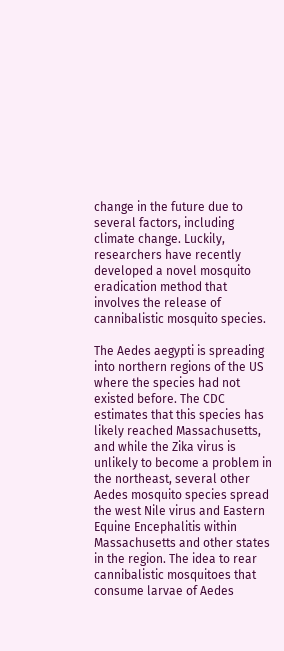change in the future due to several factors, including climate change. Luckily, researchers have recently developed a novel mosquito eradication method that involves the release of cannibalistic mosquito species.

The Aedes aegypti is spreading into northern regions of the US where the species had not existed before. The CDC estimates that this species has likely reached Massachusetts, and while the Zika virus is unlikely to become a problem in the northeast, several other Aedes mosquito species spread the west Nile virus and Eastern Equine Encephalitis within Massachusetts and other states in the region. The idea to rear cannibalistic mosquitoes that consume larvae of Aedes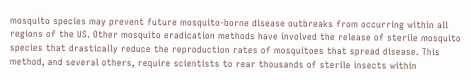mosquito species may prevent future mosquito-borne disease outbreaks from occurring within all regions of the US. Other mosquito eradication methods have involved the release of sterile mosquito species that drastically reduce the reproduction rates of mosquitoes that spread disease. This method, and several others, require scientists to rear thousands of sterile insects within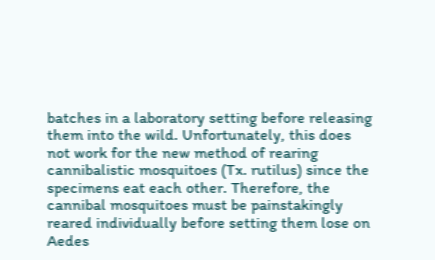batches in a laboratory setting before releasing them into the wild. Unfortunately, this does not work for the new method of rearing cannibalistic mosquitoes (Tx. rutilus) since the specimens eat each other. Therefore, the cannibal mosquitoes must be painstakingly reared individually before setting them lose on Aedes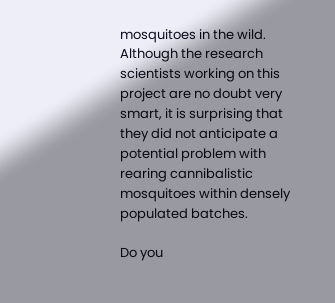mosquitoes in the wild. Although the research scientists working on this project are no doubt very smart, it is surprising that they did not anticipate a potential problem with rearing cannibalistic mosquitoes within densely populated batches.

Do you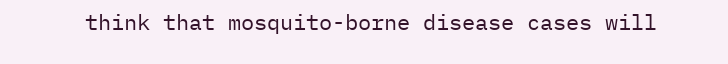think that mosquito-borne disease cases will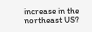increase in the northeast US?